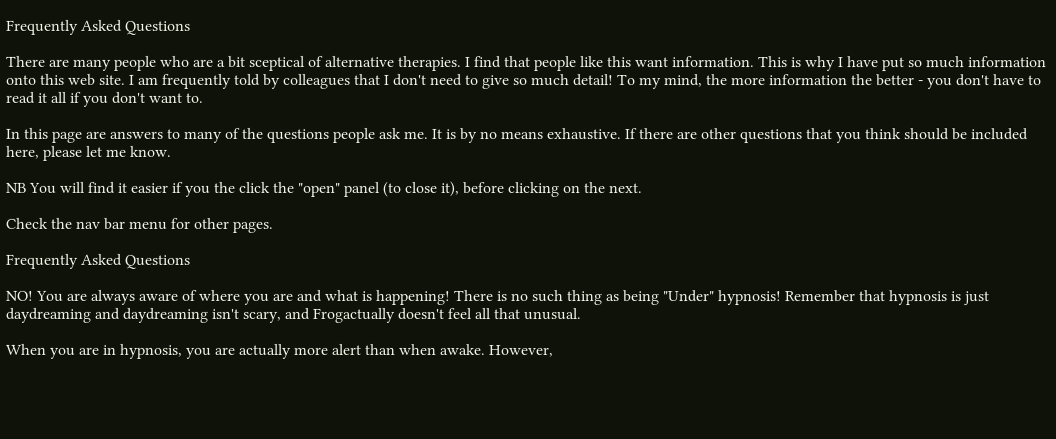Frequently Asked Questions

There are many people who are a bit sceptical of alternative therapies. I find that people like this want information. This is why I have put so much information onto this web site. I am frequently told by colleagues that I don't need to give so much detail! To my mind, the more information the better - you don't have to read it all if you don't want to.

In this page are answers to many of the questions people ask me. It is by no means exhaustive. If there are other questions that you think should be included here, please let me know.

NB You will find it easier if you the click the "open" panel (to close it), before clicking on the next.

Check the nav bar menu for other pages.

Frequently Asked Questions

NO! You are always aware of where you are and what is happening! There is no such thing as being "Under" hypnosis! Remember that hypnosis is just daydreaming and daydreaming isn't scary, and Frogactually doesn't feel all that unusual.

When you are in hypnosis, you are actually more alert than when awake. However,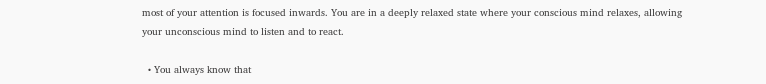most of your attention is focused inwards. You are in a deeply relaxed state where your conscious mind relaxes, allowing your unconscious mind to listen and to react.

  • You always know that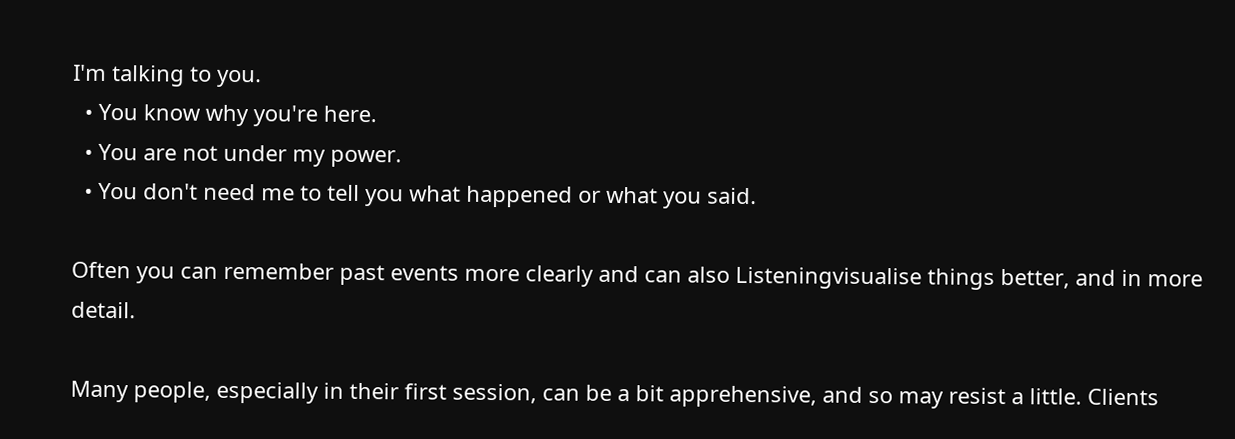I'm talking to you.
  • You know why you're here.
  • You are not under my power.
  • You don't need me to tell you what happened or what you said.

Often you can remember past events more clearly and can also Listeningvisualise things better, and in more detail.

Many people, especially in their first session, can be a bit apprehensive, and so may resist a little. Clients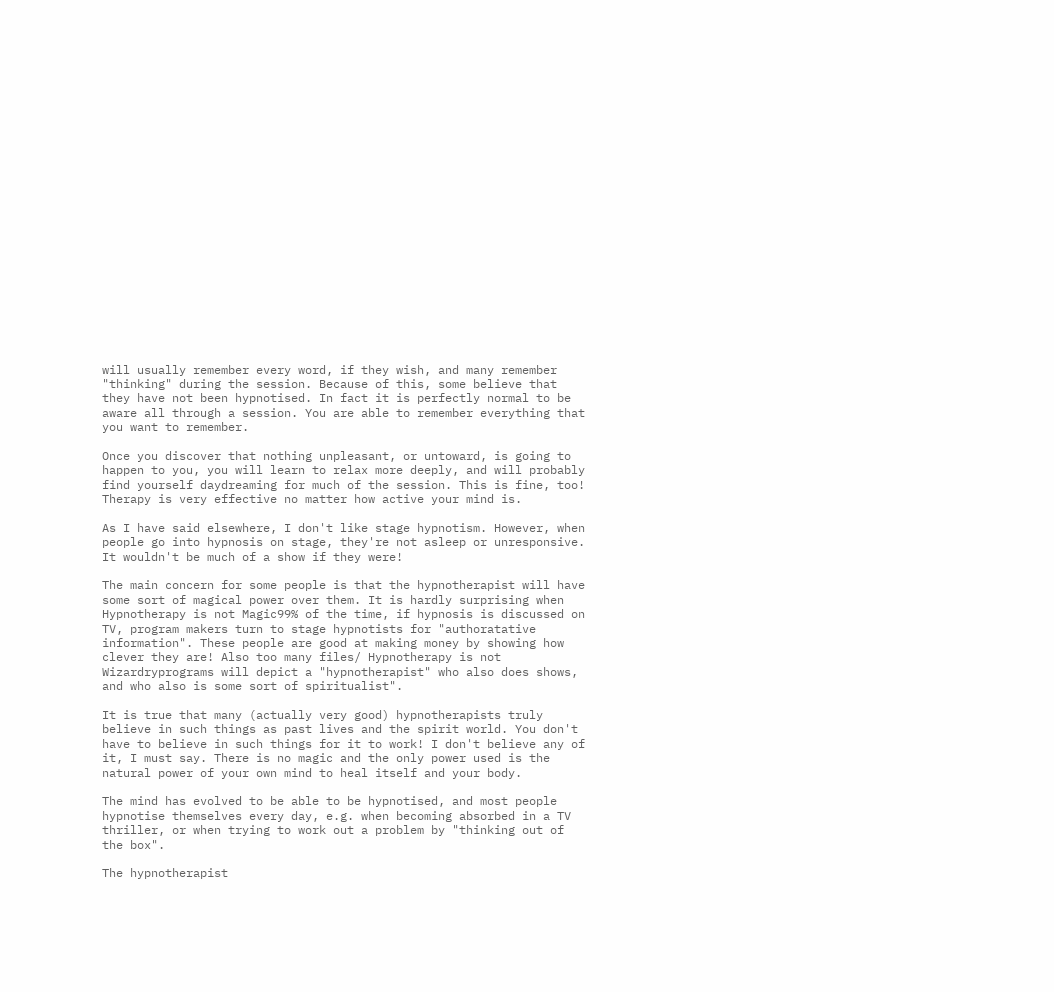will usually remember every word, if they wish, and many remember "thinking" during the session. Because of this, some believe that they have not been hypnotised. In fact it is perfectly normal to be aware all through a session. You are able to remember everything that you want to remember.

Once you discover that nothing unpleasant, or untoward, is going to happen to you, you will learn to relax more deeply, and will probably find yourself daydreaming for much of the session. This is fine, too! Therapy is very effective no matter how active your mind is.

As I have said elsewhere, I don't like stage hypnotism. However, when people go into hypnosis on stage, they're not asleep or unresponsive. It wouldn't be much of a show if they were!

The main concern for some people is that the hypnotherapist will have some sort of magical power over them. It is hardly surprising when Hypnotherapy is not Magic99% of the time, if hypnosis is discussed on TV, program makers turn to stage hypnotists for "authoratative information". These people are good at making money by showing how clever they are! Also too many files/ Hypnotherapy is not Wizardryprograms will depict a "hypnotherapist" who also does shows, and who also is some sort of spiritualist".

It is true that many (actually very good) hypnotherapists truly believe in such things as past lives and the spirit world. You don't have to believe in such things for it to work! I don't believe any of it, I must say. There is no magic and the only power used is the natural power of your own mind to heal itself and your body.

The mind has evolved to be able to be hypnotised, and most people hypnotise themselves every day, e.g. when becoming absorbed in a TV thriller, or when trying to work out a problem by "thinking out of the box".

The hypnotherapist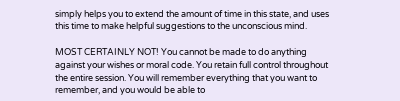simply helps you to extend the amount of time in this state, and uses this time to make helpful suggestions to the unconscious mind.

MOST CERTAINLY NOT! You cannot be made to do anything against your wishes or moral code. You retain full control throughout the entire session. You will remember everything that you want to remember, and you would be able to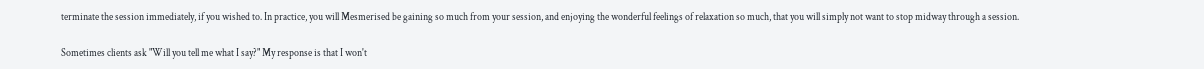terminate the session immediately, if you wished to. In practice, you will Mesmerised be gaining so much from your session, and enjoying the wonderful feelings of relaxation so much, that you will simply not want to stop midway through a session.

Sometimes clients ask "Will you tell me what I say?" My response is that I won't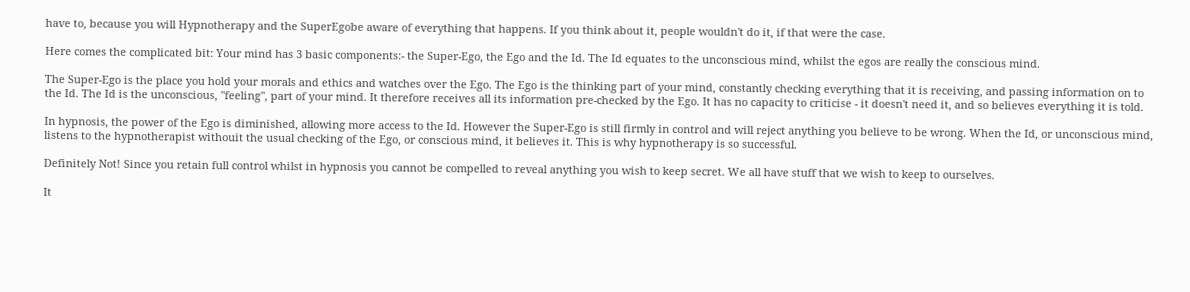have to, because you will Hypnotherapy and the SuperEgobe aware of everything that happens. If you think about it, people wouldn't do it, if that were the case.

Here comes the complicated bit: Your mind has 3 basic components:- the Super-Ego, the Ego and the Id. The Id equates to the unconscious mind, whilst the egos are really the conscious mind.

The Super-Ego is the place you hold your morals and ethics and watches over the Ego. The Ego is the thinking part of your mind, constantly checking everything that it is receiving, and passing information on to the Id. The Id is the unconscious, "feeling", part of your mind. It therefore receives all its information pre-checked by the Ego. It has no capacity to criticise - it doesn't need it, and so believes everything it is told.

In hypnosis, the power of the Ego is diminished, allowing more access to the Id. However the Super-Ego is still firmly in control and will reject anything you believe to be wrong. When the Id, or unconscious mind, listens to the hypnotherapist withouit the usual checking of the Ego, or conscious mind, it believes it. This is why hypnotherapy is so successful.

Definitely Not! Since you retain full control whilst in hypnosis you cannot be compelled to reveal anything you wish to keep secret. We all have stuff that we wish to keep to ourselves.

It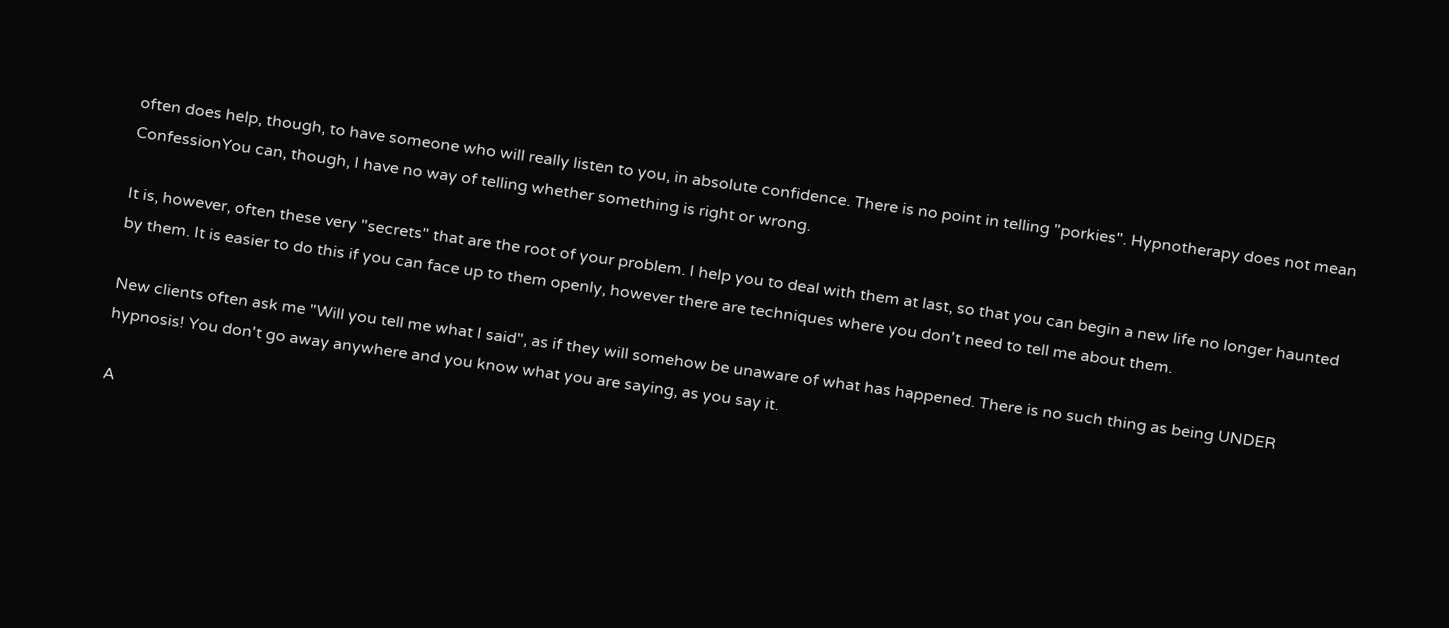often does help, though, to have someone who will really listen to you, in absolute confidence. There is no point in telling "porkies". Hypnotherapy does not mean ConfessionYou can, though, I have no way of telling whether something is right or wrong.

It is, however, often these very "secrets" that are the root of your problem. I help you to deal with them at last, so that you can begin a new life no longer haunted by them. It is easier to do this if you can face up to them openly, however there are techniques where you don't need to tell me about them.

New clients often ask me "Will you tell me what I said", as if they will somehow be unaware of what has happened. There is no such thing as being UNDER hypnosis! You don't go away anywhere and you know what you are saying, as you say it.

A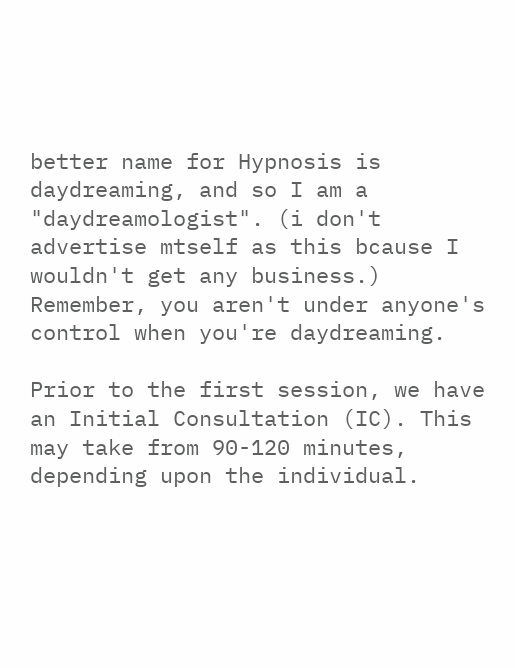better name for Hypnosis is daydreaming, and so I am a "daydreamologist". (i don't advertise mtself as this bcause I wouldn't get any business.) Remember, you aren't under anyone's control when you're daydreaming.

Prior to the first session, we have an Initial Consultation (IC). This may take from 90-120 minutes, depending upon the individual.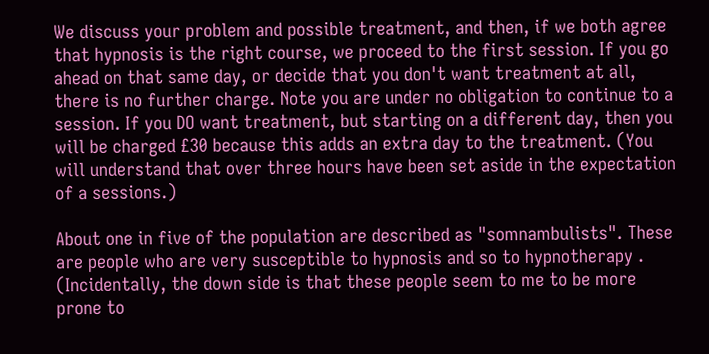We discuss your problem and possible treatment, and then, if we both agree that hypnosis is the right course, we proceed to the first session. If you go ahead on that same day, or decide that you don't want treatment at all, there is no further charge. Note you are under no obligation to continue to a session. If you DO want treatment, but starting on a different day, then you will be charged £30 because this adds an extra day to the treatment. (You will understand that over three hours have been set aside in the expectation of a sessions.)

About one in five of the population are described as "somnambulists". These are people who are very susceptible to hypnosis and so to hypnotherapy . (Incidentally, the down side is that these people seem to me to be more prone to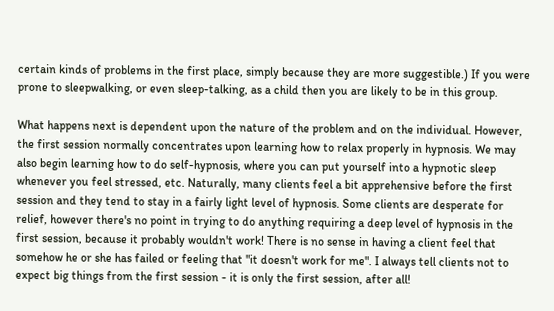certain kinds of problems in the first place, simply because they are more suggestible.) If you were prone to sleepwalking, or even sleep-talking, as a child then you are likely to be in this group.

What happens next is dependent upon the nature of the problem and on the individual. However, the first session normally concentrates upon learning how to relax properly in hypnosis. We may also begin learning how to do self-hypnosis, where you can put yourself into a hypnotic sleep whenever you feel stressed, etc. Naturally, many clients feel a bit apprehensive before the first session and they tend to stay in a fairly light level of hypnosis. Some clients are desperate for relief, however there's no point in trying to do anything requiring a deep level of hypnosis in the first session, because it probably wouldn't work! There is no sense in having a client feel that somehow he or she has failed or feeling that "it doesn't work for me". I always tell clients not to expect big things from the first session - it is only the first session, after all!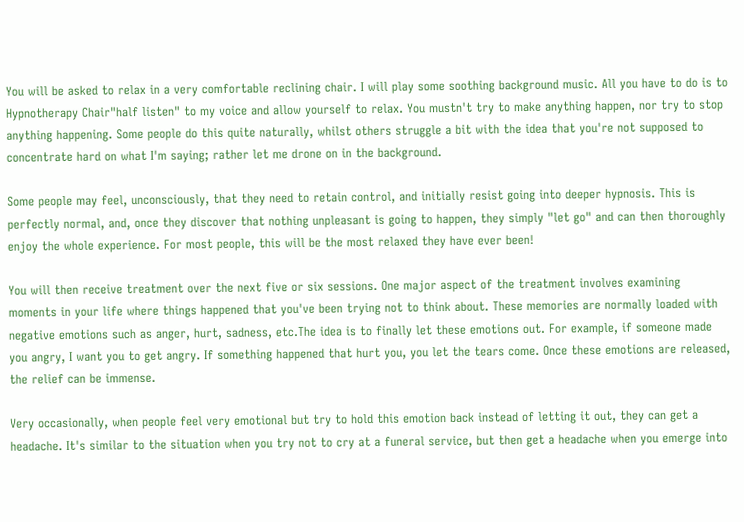You will be asked to relax in a very comfortable reclining chair. I will play some soothing background music. All you have to do is to Hypnotherapy Chair"half listen" to my voice and allow yourself to relax. You mustn't try to make anything happen, nor try to stop anything happening. Some people do this quite naturally, whilst others struggle a bit with the idea that you're not supposed to concentrate hard on what I'm saying; rather let me drone on in the background.

Some people may feel, unconsciously, that they need to retain control, and initially resist going into deeper hypnosis. This is perfectly normal, and, once they discover that nothing unpleasant is going to happen, they simply "let go" and can then thoroughly enjoy the whole experience. For most people, this will be the most relaxed they have ever been!

You will then receive treatment over the next five or six sessions. One major aspect of the treatment involves examining moments in your life where things happened that you've been trying not to think about. These memories are normally loaded with negative emotions such as anger, hurt, sadness, etc.The idea is to finally let these emotions out. For example, if someone made you angry, I want you to get angry. If something happened that hurt you, you let the tears come. Once these emotions are released, the relief can be immense.

Very occasionally, when people feel very emotional but try to hold this emotion back instead of letting it out, they can get a headache. It's similar to the situation when you try not to cry at a funeral service, but then get a headache when you emerge into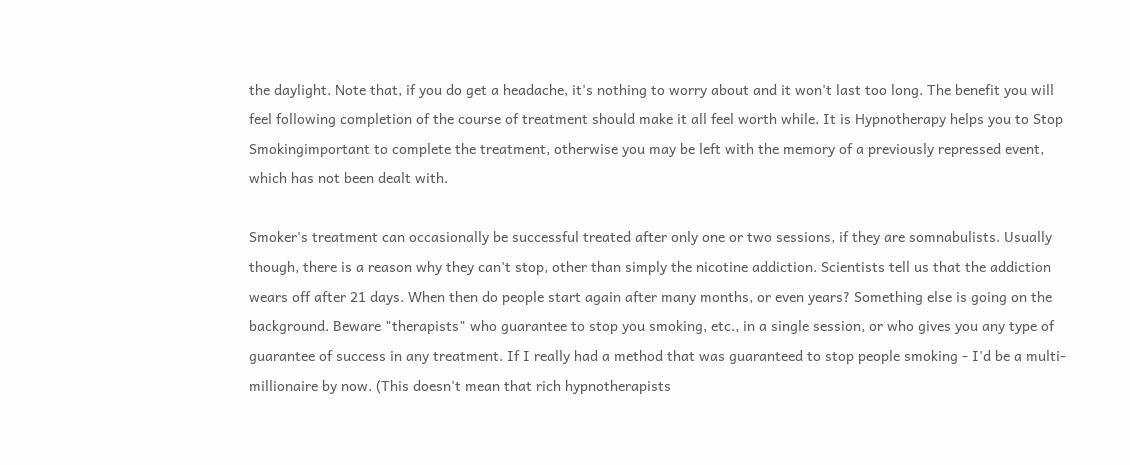the daylight. Note that, if you do get a headache, it's nothing to worry about and it won't last too long. The benefit you will feel following completion of the course of treatment should make it all feel worth while. It is Hypnotherapy helps you to Stop Smokingimportant to complete the treatment, otherwise you may be left with the memory of a previously repressed event, which has not been dealt with.

Smoker's treatment can occasionally be successful treated after only one or two sessions, if they are somnabulists. Usually though, there is a reason why they can't stop, other than simply the nicotine addiction. Scientists tell us that the addiction wears off after 21 days. When then do people start again after many months, or even years? Something else is going on the background. Beware "therapists" who guarantee to stop you smoking, etc., in a single session, or who gives you any type of guarantee of success in any treatment. If I really had a method that was guaranteed to stop people smoking - I'd be a multi-millionaire by now. (This doesn't mean that rich hypnotherapists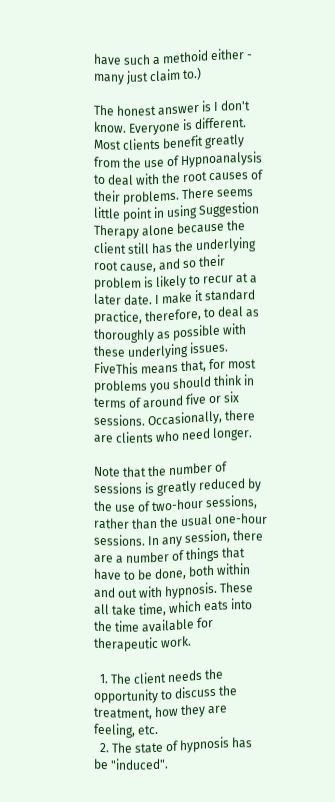have such a methoid either - many just claim to.)

The honest answer is I don't know. Everyone is different. Most clients benefit greatly from the use of Hypnoanalysis to deal with the root causes of their problems. There seems little point in using Suggestion Therapy alone because the client still has the underlying root cause, and so their problem is likely to recur at a later date. I make it standard practice, therefore, to deal as thoroughly as possible with these underlying issues. FiveThis means that, for most problems you should think in terms of around five or six sessions. Occasionally, there are clients who need longer.

Note that the number of sessions is greatly reduced by the use of two-hour sessions, rather than the usual one-hour sessions. In any session, there are a number of things that have to be done, both within and out with hypnosis. These all take time, which eats into the time available for therapeutic work.

  1. The client needs the opportunity to discuss the treatment, how they are feeling, etc.
  2. The state of hypnosis has be "induced".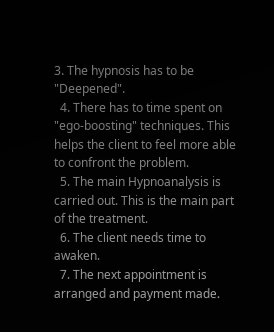3. The hypnosis has to be "Deepened".
  4. There has to time spent on "ego-boosting" techniques. This helps the client to feel more able to confront the problem.
  5. The main Hypnoanalysis is carried out. This is the main part of the treatment.
  6. The client needs time to awaken.
  7. The next appointment is arranged and payment made.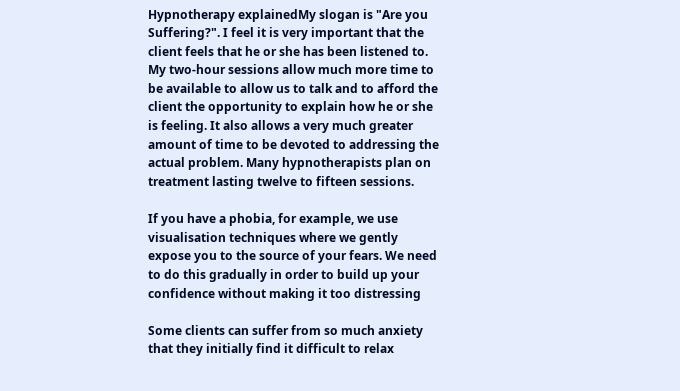Hypnotherapy explainedMy slogan is "Are you Suffering?". I feel it is very important that the client feels that he or she has been listened to. My two-hour sessions allow much more time to be available to allow us to talk and to afford the client the opportunity to explain how he or she is feeling. It also allows a very much greater amount of time to be devoted to addressing the actual problem. Many hypnotherapists plan on treatment lasting twelve to fifteen sessions.

If you have a phobia, for example, we use visualisation techniques where we gently expose you to the source of your fears. We need to do this gradually in order to build up your confidence without making it too distressing

Some clients can suffer from so much anxiety that they initially find it difficult to relax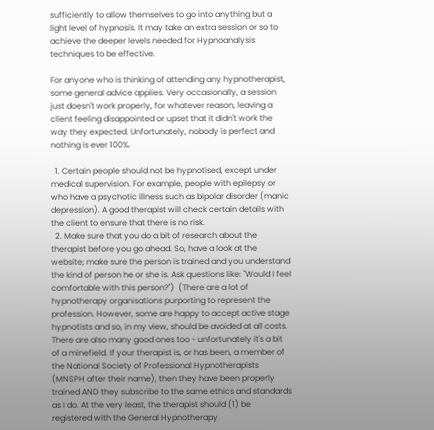sufficiently to allow themselves to go into anything but a light level of hypnosis. It may take an extra session or so to achieve the deeper levels needed for Hypnoanalysis techniques to be effective.

For anyone who is thinking of attending any hypnotherapist, some general advice applies. Very occasionally, a session just doesn't work properly, for whatever reason, leaving a client feeling disappointed or upset that it didn't work the way they expected. Unfortunately, nobody is perfect and nothing is ever 100%.

  1. Certain people should not be hypnotised, except under medical supervision. For example, people with epilepsy or who have a psychotic illness such as bipolar disorder (manic depression). A good therapist will check certain details with the client to ensure that there is no risk.
  2. Make sure that you do a bit of research about the therapist before you go ahead. So, have a look at the website; make sure the person is trained and you understand the kind of person he or she is. Ask questions like: "Would I feel comfortable with this person?")  (There are a lot of hypnotherapy organisations purporting to represent the profession. However, some are happy to accept active stage hypnotists and so, in my view, should be avoided at all costs. There are also many good ones too - unfortunately it's a bit of a minefield. If your therapist is, or has been, a member of the National Society of Professional Hypnotherapists (MNSPH after their name), then they have been properly trained AND they subscribe to the same ethics and standards as I do. At the very least, the therapist should (1) be registered with the General Hypnotherapy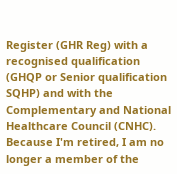Register (GHR Reg) with a recognised qualification (GHQP or Senior qualification SQHP) and with the Complementary and National Healthcare Council (CNHC). Because I'm retired, I am no longer a member of the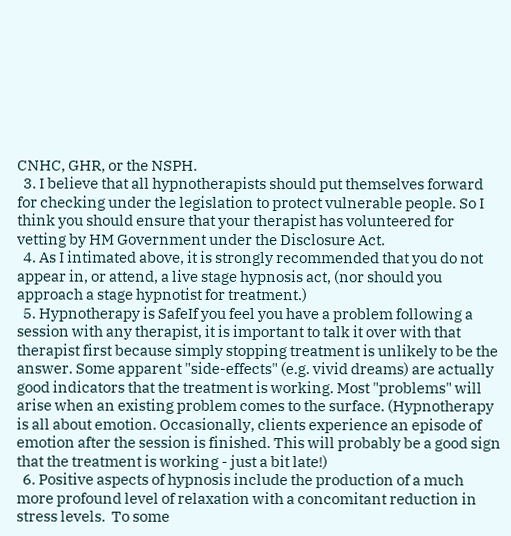CNHC, GHR, or the NSPH.
  3. I believe that all hypnotherapists should put themselves forward for checking under the legislation to protect vulnerable people. So I think you should ensure that your therapist has volunteered for vetting by HM Government under the Disclosure Act.
  4. As I intimated above, it is strongly recommended that you do not appear in, or attend, a live stage hypnosis act, (nor should you approach a stage hypnotist for treatment.)
  5. Hypnotherapy is SafeIf you feel you have a problem following a session with any therapist, it is important to talk it over with that therapist first because simply stopping treatment is unlikely to be the answer. Some apparent "side-effects" (e.g. vivid dreams) are actually good indicators that the treatment is working. Most "problems" will arise when an existing problem comes to the surface. (Hypnotherapy is all about emotion. Occasionally, clients experience an episode of emotion after the session is finished. This will probably be a good sign that the treatment is working - just a bit late!)
  6. Positive aspects of hypnosis include the production of a much more profound level of relaxation with a concomitant reduction in stress levels.  To some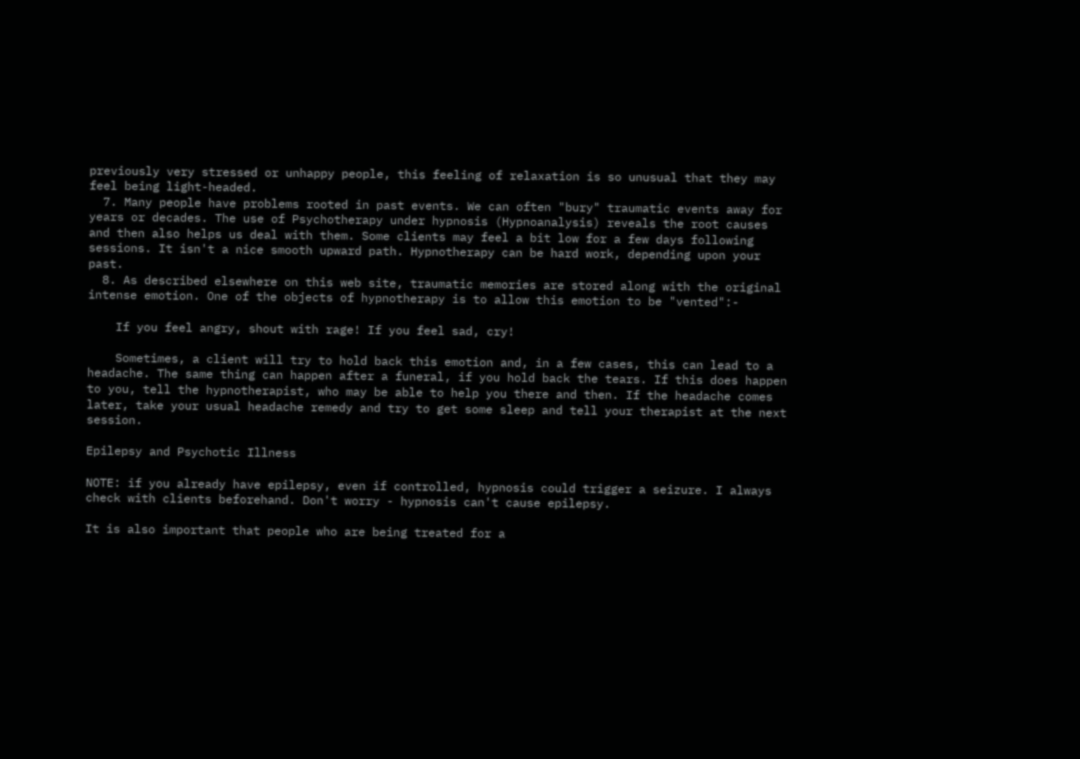previously very stressed or unhappy people, this feeling of relaxation is so unusual that they may feel being light-headed.
  7. Many people have problems rooted in past events. We can often "bury" traumatic events away for years or decades. The use of Psychotherapy under hypnosis (Hypnoanalysis) reveals the root causes and then also helps us deal with them. Some clients may feel a bit low for a few days following sessions. It isn't a nice smooth upward path. Hypnotherapy can be hard work, depending upon your past.
  8. As described elsewhere on this web site, traumatic memories are stored along with the original intense emotion. One of the objects of hypnotherapy is to allow this emotion to be "vented":-

    If you feel angry, shout with rage! If you feel sad, cry!

    Sometimes, a client will try to hold back this emotion and, in a few cases, this can lead to a headache. The same thing can happen after a funeral, if you hold back the tears. If this does happen to you, tell the hypnotherapist, who may be able to help you there and then. If the headache comes later, take your usual headache remedy and try to get some sleep and tell your therapist at the next session.

Epilepsy and Psychotic Illness

NOTE: if you already have epilepsy, even if controlled, hypnosis could trigger a seizure. I always check with clients beforehand. Don't worry - hypnosis can't cause epilepsy.

It is also important that people who are being treated for a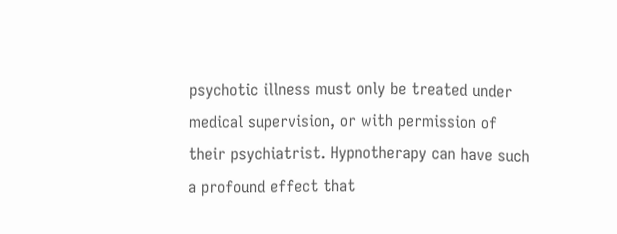psychotic illness must only be treated under medical supervision, or with permission of their psychiatrist. Hypnotherapy can have such a profound effect that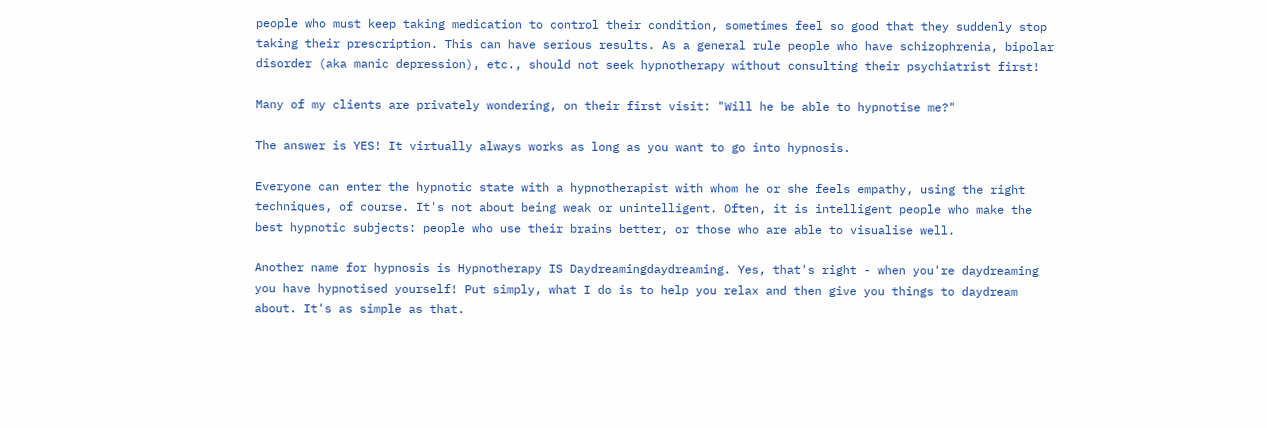people who must keep taking medication to control their condition, sometimes feel so good that they suddenly stop taking their prescription. This can have serious results. As a general rule people who have schizophrenia, bipolar disorder (aka manic depression), etc., should not seek hypnotherapy without consulting their psychiatrist first!

Many of my clients are privately wondering, on their first visit: "Will he be able to hypnotise me?"

The answer is YES! It virtually always works as long as you want to go into hypnosis.

Everyone can enter the hypnotic state with a hypnotherapist with whom he or she feels empathy, using the right techniques, of course. It's not about being weak or unintelligent. Often, it is intelligent people who make the best hypnotic subjects: people who use their brains better, or those who are able to visualise well.

Another name for hypnosis is Hypnotherapy IS Daydreamingdaydreaming. Yes, that's right - when you're daydreaming you have hypnotised yourself! Put simply, what I do is to help you relax and then give you things to daydream about. It's as simple as that.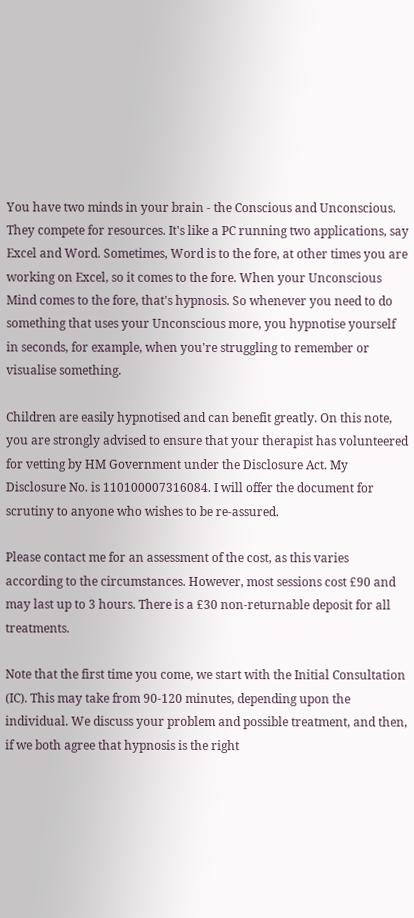You have two minds in your brain - the Conscious and Unconscious. They compete for resources. It's like a PC running two applications, say Excel and Word. Sometimes, Word is to the fore, at other times you are working on Excel, so it comes to the fore. When your Unconscious Mind comes to the fore, that's hypnosis. So whenever you need to do something that uses your Unconscious more, you hypnotise yourself in seconds, for example, when you're struggling to remember or visualise something.

Children are easily hypnotised and can benefit greatly. On this note, you are strongly advised to ensure that your therapist has volunteered for vetting by HM Government under the Disclosure Act. My Disclosure No. is 110100007316084. I will offer the document for scrutiny to anyone who wishes to be re-assured.

Please contact me for an assessment of the cost, as this varies according to the circumstances. However, most sessions cost £90 and may last up to 3 hours. There is a £30 non-returnable deposit for all treatments.

Note that the first time you come, we start with the Initial Consultation (IC). This may take from 90-120 minutes, depending upon the individual. We discuss your problem and possible treatment, and then, if we both agree that hypnosis is the right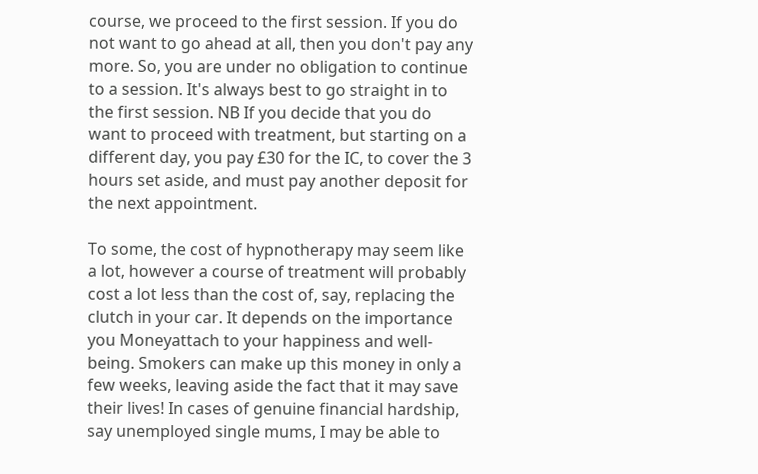course, we proceed to the first session. If you do not want to go ahead at all, then you don't pay any more. So, you are under no obligation to continue to a session. It's always best to go straight in to the first session. NB If you decide that you do want to proceed with treatment, but starting on a different day, you pay £30 for the IC, to cover the 3 hours set aside, and must pay another deposit for the next appointment.

To some, the cost of hypnotherapy may seem like a lot, however a course of treatment will probably cost a lot less than the cost of, say, replacing the clutch in your car. It depends on the importance you Moneyattach to your happiness and well-being. Smokers can make up this money in only a few weeks, leaving aside the fact that it may save their lives! In cases of genuine financial hardship, say unemployed single mums, I may be able to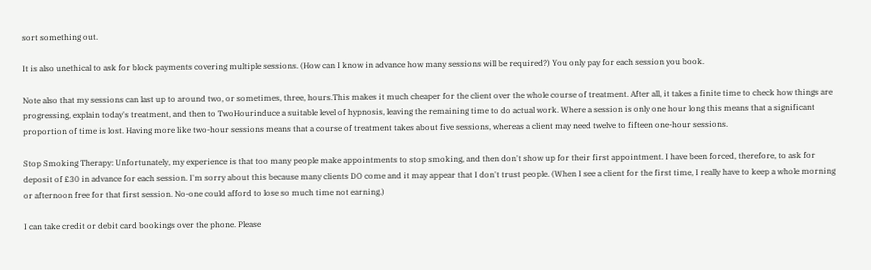sort something out.

It is also unethical to ask for block payments covering multiple sessions. (How can I know in advance how many sessions will be required?) You only pay for each session you book.

Note also that my sessions can last up to around two, or sometimes, three, hours.This makes it much cheaper for the client over the whole course of treatment. After all, it takes a finite time to check how things are progressing, explain today's treatment, and then to TwoHourinduce a suitable level of hypnosis, leaving the remaining time to do actual work. Where a session is only one hour long this means that a significant proportion of time is lost. Having more like two-hour sessions means that a course of treatment takes about five sessions, whereas a client may need twelve to fifteen one-hour sessions.

Stop Smoking Therapy: Unfortunately, my experience is that too many people make appointments to stop smoking, and then don't show up for their first appointment. I have been forced, therefore, to ask for deposit of £30 in advance for each session. I'm sorry about this because many clients DO come and it may appear that I don't trust people. (When I see a client for the first time, I really have to keep a whole morning or afternoon free for that first session. No-one could afford to lose so much time not earning.)

I can take credit or debit card bookings over the phone. Please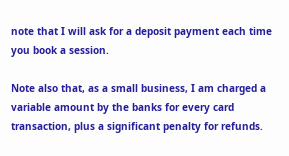note that I will ask for a deposit payment each time you book a session.

Note also that, as a small business, I am charged a variable amount by the banks for every card transaction, plus a significant penalty for refunds.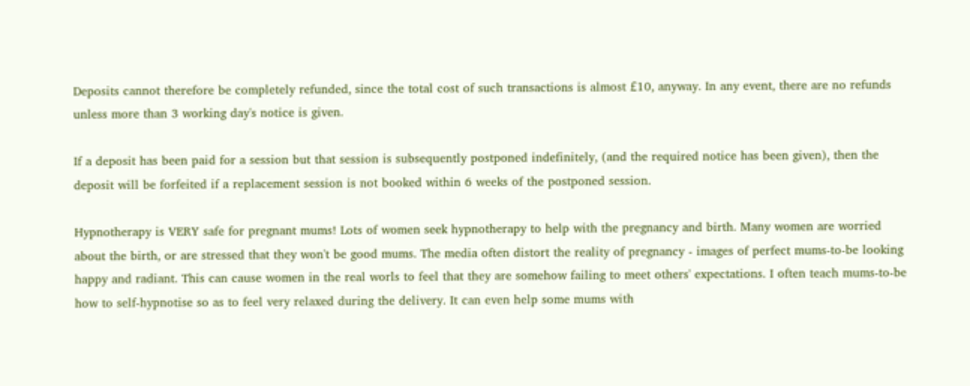Deposits cannot therefore be completely refunded, since the total cost of such transactions is almost £10, anyway. In any event, there are no refunds unless more than 3 working day's notice is given.

If a deposit has been paid for a session but that session is subsequently postponed indefinitely, (and the required notice has been given), then the deposit will be forfeited if a replacement session is not booked within 6 weeks of the postponed session.

Hypnotherapy is VERY safe for pregnant mums! Lots of women seek hypnotherapy to help with the pregnancy and birth. Many women are worried about the birth, or are stressed that they won't be good mums. The media often distort the reality of pregnancy - images of perfect mums-to-be looking happy and radiant. This can cause women in the real worls to feel that they are somehow failing to meet others' expectations. I often teach mums-to-be how to self-hypnotise so as to feel very relaxed during the delivery. It can even help some mums with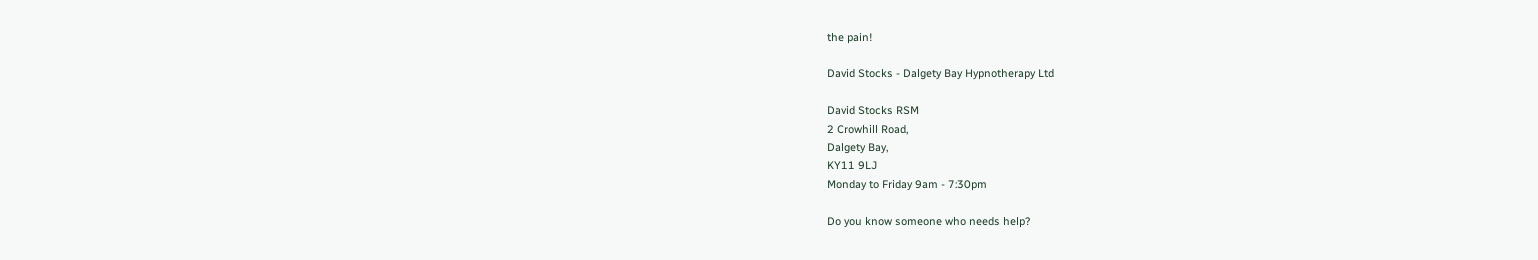the pain!

David Stocks - Dalgety Bay Hypnotherapy Ltd

David Stocks RSM
2 Crowhill Road,
Dalgety Bay,
KY11 9LJ
Monday to Friday 9am - 7:30pm

Do you know someone who needs help?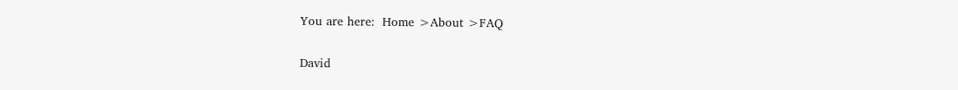You are here:  Home >About >FAQ


David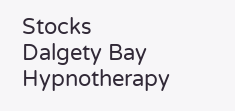Stocks
Dalgety Bay Hypnotherapy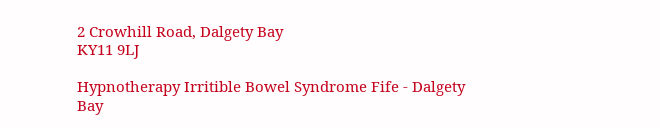2 Crowhill Road, Dalgety Bay
KY11 9LJ

Hypnotherapy Irritible Bowel Syndrome Fife - Dalgety Bay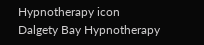Hypnotherapy icon
Dalgety Bay Hypnotherapy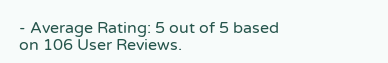- Average Rating: 5 out of 5 based
on 106 User Reviews.